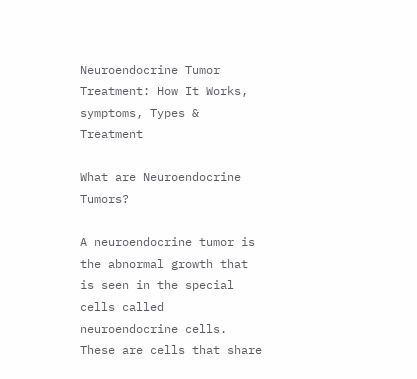Neuroendocrine Tumor Treatment: How It Works, symptoms, Types & Treatment

What are Neuroendocrine Tumors?

A neuroendocrine tumor is the abnormal growth that is seen in the special cells called neuroendocrine cells. These are cells that share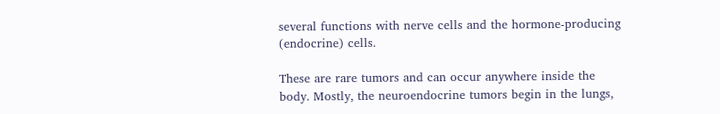several functions with nerve cells and the hormone-producing (endocrine) cells.

These are rare tumors and can occur anywhere inside the body. Mostly, the neuroendocrine tumors begin in the lungs,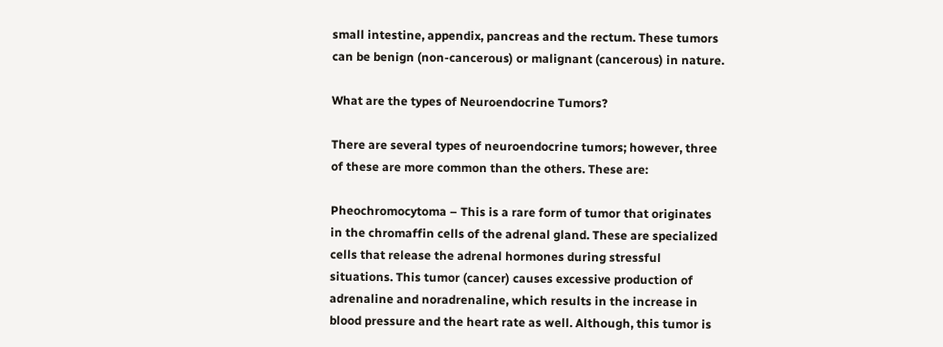small intestine, appendix, pancreas and the rectum. These tumors can be benign (non-cancerous) or malignant (cancerous) in nature.

What are the types of Neuroendocrine Tumors?

There are several types of neuroendocrine tumors; however, three of these are more common than the others. These are:

Pheochromocytoma – This is a rare form of tumor that originates in the chromaffin cells of the adrenal gland. These are specialized cells that release the adrenal hormones during stressful situations. This tumor (cancer) causes excessive production of adrenaline and noradrenaline, which results in the increase in blood pressure and the heart rate as well. Although, this tumor is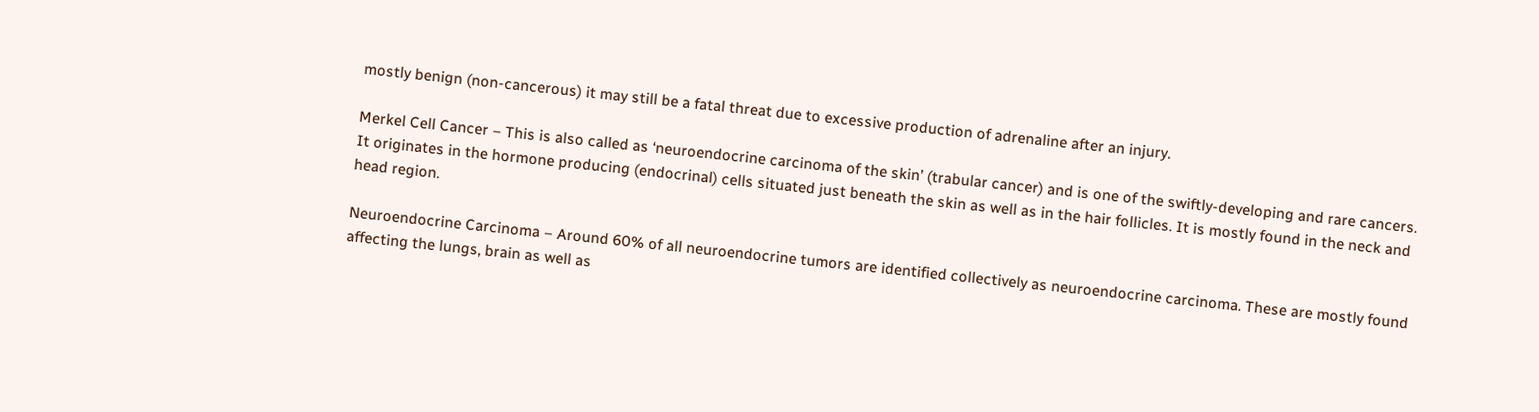mostly benign (non-cancerous) it may still be a fatal threat due to excessive production of adrenaline after an injury.

Merkel Cell Cancer – This is also called as ‘neuroendocrine carcinoma of the skin’ (trabular cancer) and is one of the swiftly-developing and rare cancers. It originates in the hormone producing (endocrinal) cells situated just beneath the skin as well as in the hair follicles. It is mostly found in the neck and head region.

Neuroendocrine Carcinoma – Around 60% of all neuroendocrine tumors are identified collectively as neuroendocrine carcinoma. These are mostly found affecting the lungs, brain as well as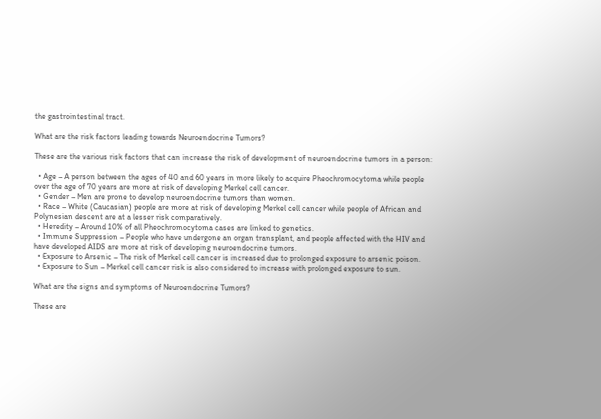the gastrointestinal tract.

What are the risk factors leading towards Neuroendocrine Tumors?

These are the various risk factors that can increase the risk of development of neuroendocrine tumors in a person:

  • Age – A person between the ages of 40 and 60 years in more likely to acquire Pheochromocytoma while people over the age of 70 years are more at risk of developing Merkel cell cancer.
  • Gender – Men are prone to develop neuroendocrine tumors than women.
  • Race – White (Caucasian) people are more at risk of developing Merkel cell cancer while people of African and Polynesian descent are at a lesser risk comparatively.
  • Heredity – Around 10% of all Pheochromocytoma cases are linked to genetics.
  • Immune Suppression – People who have undergone an organ transplant, and people affected with the HIV and have developed AIDS are more at risk of developing neuroendocrine tumors.
  • Exposure to Arsenic – The risk of Merkel cell cancer is increased due to prolonged exposure to arsenic poison.
  • Exposure to Sun – Merkel cell cancer risk is also considered to increase with prolonged exposure to sun.

What are the signs and symptoms of Neuroendocrine Tumors?

These are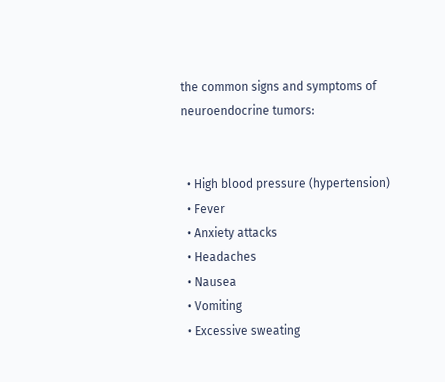the common signs and symptoms of neuroendocrine tumors:


  • High blood pressure (hypertension)
  • Fever
  • Anxiety attacks
  • Headaches
  • Nausea
  • Vomiting
  • Excessive sweating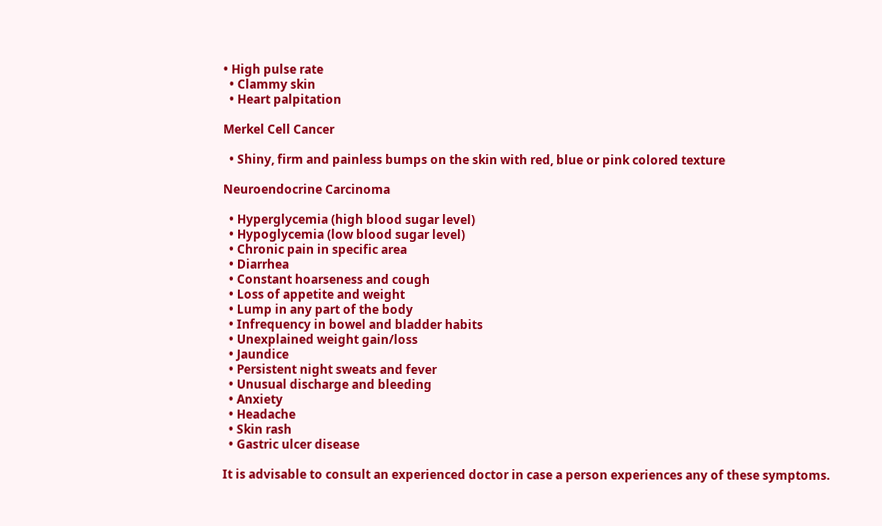• High pulse rate
  • Clammy skin
  • Heart palpitation

Merkel Cell Cancer

  • Shiny, firm and painless bumps on the skin with red, blue or pink colored texture

Neuroendocrine Carcinoma

  • Hyperglycemia (high blood sugar level)
  • Hypoglycemia (low blood sugar level)
  • Chronic pain in specific area
  • Diarrhea
  • Constant hoarseness and cough
  • Loss of appetite and weight
  • Lump in any part of the body
  • Infrequency in bowel and bladder habits
  • Unexplained weight gain/loss
  • Jaundice
  • Persistent night sweats and fever
  • Unusual discharge and bleeding
  • Anxiety
  • Headache
  • Skin rash
  • Gastric ulcer disease

It is advisable to consult an experienced doctor in case a person experiences any of these symptoms.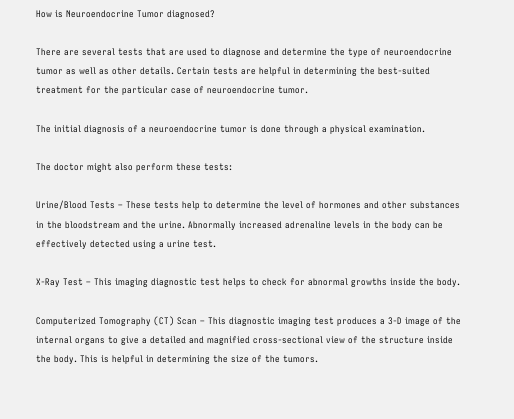How is Neuroendocrine Tumor diagnosed?

There are several tests that are used to diagnose and determine the type of neuroendocrine tumor as well as other details. Certain tests are helpful in determining the best-suited treatment for the particular case of neuroendocrine tumor.

The initial diagnosis of a neuroendocrine tumor is done through a physical examination.

The doctor might also perform these tests:

Urine/Blood Tests – These tests help to determine the level of hormones and other substances in the bloodstream and the urine. Abnormally increased adrenaline levels in the body can be effectively detected using a urine test.

X-Ray Test – This imaging diagnostic test helps to check for abnormal growths inside the body.

Computerized Tomography (CT) Scan – This diagnostic imaging test produces a 3-D image of the internal organs to give a detailed and magnified cross-sectional view of the structure inside the body. This is helpful in determining the size of the tumors.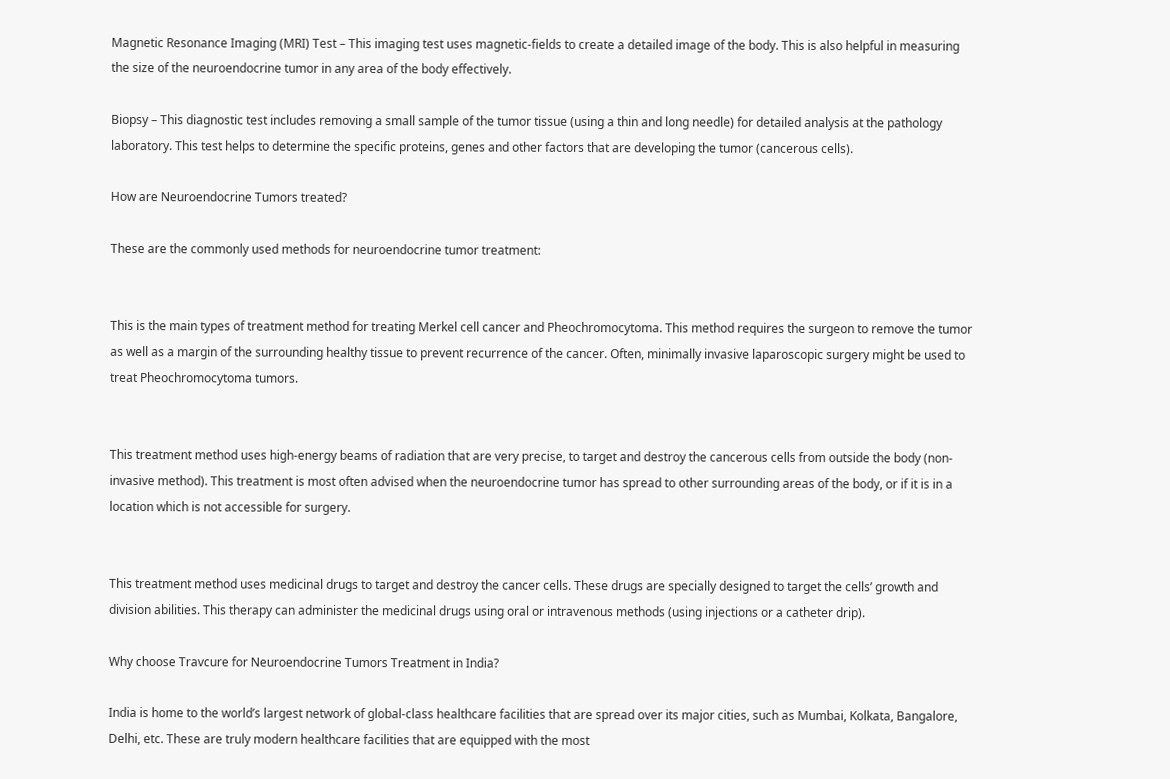Magnetic Resonance Imaging (MRI) Test – This imaging test uses magnetic-fields to create a detailed image of the body. This is also helpful in measuring the size of the neuroendocrine tumor in any area of the body effectively.

Biopsy – This diagnostic test includes removing a small sample of the tumor tissue (using a thin and long needle) for detailed analysis at the pathology laboratory. This test helps to determine the specific proteins, genes and other factors that are developing the tumor (cancerous cells).

How are Neuroendocrine Tumors treated?

These are the commonly used methods for neuroendocrine tumor treatment:


This is the main types of treatment method for treating Merkel cell cancer and Pheochromocytoma. This method requires the surgeon to remove the tumor as well as a margin of the surrounding healthy tissue to prevent recurrence of the cancer. Often, minimally invasive laparoscopic surgery might be used to treat Pheochromocytoma tumors.


This treatment method uses high-energy beams of radiation that are very precise, to target and destroy the cancerous cells from outside the body (non-invasive method). This treatment is most often advised when the neuroendocrine tumor has spread to other surrounding areas of the body, or if it is in a location which is not accessible for surgery.


This treatment method uses medicinal drugs to target and destroy the cancer cells. These drugs are specially designed to target the cells’ growth and division abilities. This therapy can administer the medicinal drugs using oral or intravenous methods (using injections or a catheter drip).

Why choose Travcure for Neuroendocrine Tumors Treatment in India?

India is home to the world’s largest network of global-class healthcare facilities that are spread over its major cities, such as Mumbai, Kolkata, Bangalore, Delhi, etc. These are truly modern healthcare facilities that are equipped with the most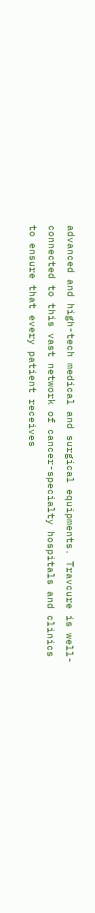advanced and high-tech medical and surgical equipments. Travcure is well-connected to this vast network of cancer-specialty hospitals and clinics to ensure that every patient receives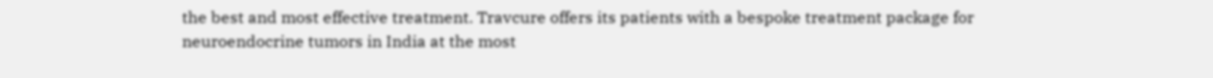the best and most effective treatment. Travcure offers its patients with a bespoke treatment package for neuroendocrine tumors in India at the most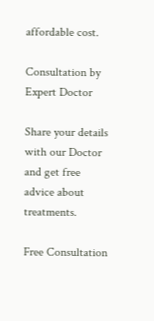affordable cost.

Consultation by Expert Doctor

Share your details with our Doctor and get free advice about treatments.

Free Consultation